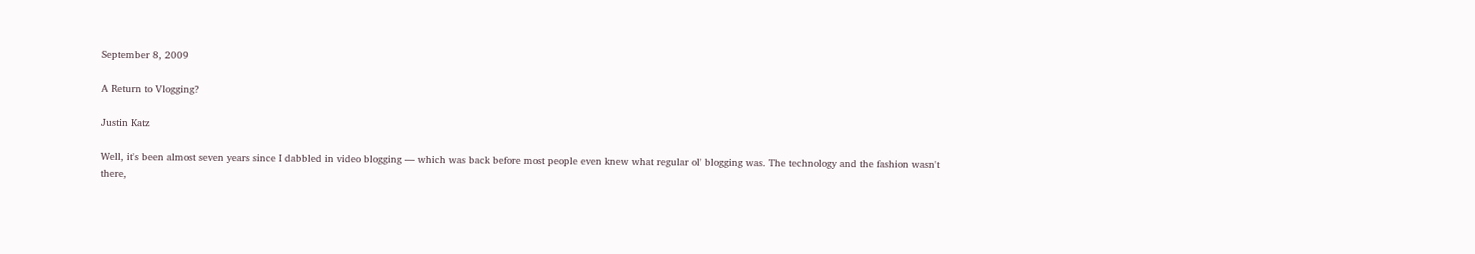September 8, 2009

A Return to Vlogging?

Justin Katz

Well, it's been almost seven years since I dabbled in video blogging — which was back before most people even knew what regular ol' blogging was. The technology and the fashion wasn't there,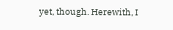yet, though. Herewith, I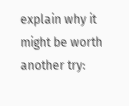explain why it might be worth another try: